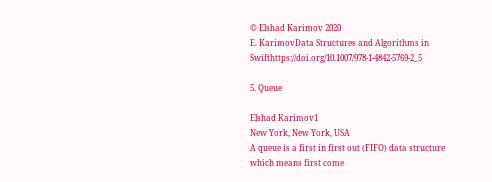© Elshad Karimov 2020
E. KarimovData Structures and Algorithms in Swifthttps://doi.org/10.1007/978-1-4842-5769-2_5

5. Queue

Elshad Karimov1
New York, New York, USA
A queue is a first in first out (FIFO) data structure which means first come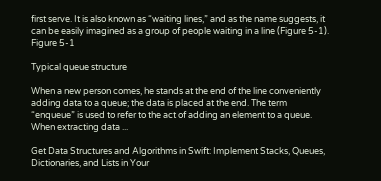first serve. It is also known as “waiting lines,” and as the name suggests, it can be easily imagined as a group of people waiting in a line (Figure 5-1).
Figure 5-1

Typical queue structure

When a new person comes, he stands at the end of the line conveniently adding data to a queue; the data is placed at the end. The term “enqueue” is used to refer to the act of adding an element to a queue. When extracting data ...

Get Data Structures and Algorithms in Swift: Implement Stacks, Queues, Dictionaries, and Lists in Your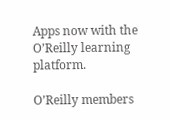Apps now with the O’Reilly learning platform.

O’Reilly members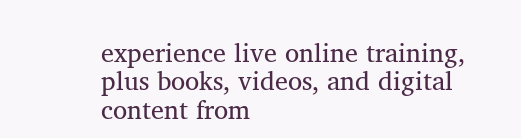experience live online training, plus books, videos, and digital content from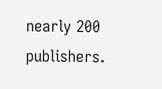nearly 200 publishers.